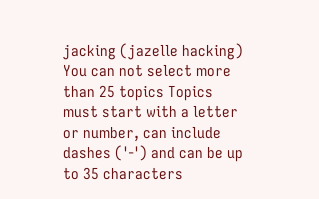jacking (jazelle hacking)
You can not select more than 25 topics Topics must start with a letter or number, can include dashes ('-') and can be up to 35 characters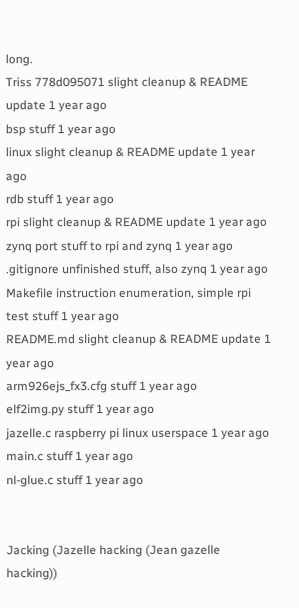long.
Triss 778d095071 slight cleanup & README update 1 year ago
bsp stuff 1 year ago
linux slight cleanup & README update 1 year ago
rdb stuff 1 year ago
rpi slight cleanup & README update 1 year ago
zynq port stuff to rpi and zynq 1 year ago
.gitignore unfinished stuff, also zynq 1 year ago
Makefile instruction enumeration, simple rpi test stuff 1 year ago
README.md slight cleanup & README update 1 year ago
arm926ejs_fx3.cfg stuff 1 year ago
elf2img.py stuff 1 year ago
jazelle.c raspberry pi linux userspace 1 year ago
main.c stuff 1 year ago
nl-glue.c stuff 1 year ago


Jacking (Jazelle hacking (Jean gazelle hacking))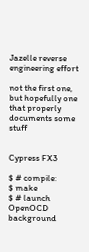Jazelle reverse engineering effort

not the first one, but hopefully one that properly documents some stuff


Cypress FX3

$ # compile:
$ make
$ # launch OpenOCD background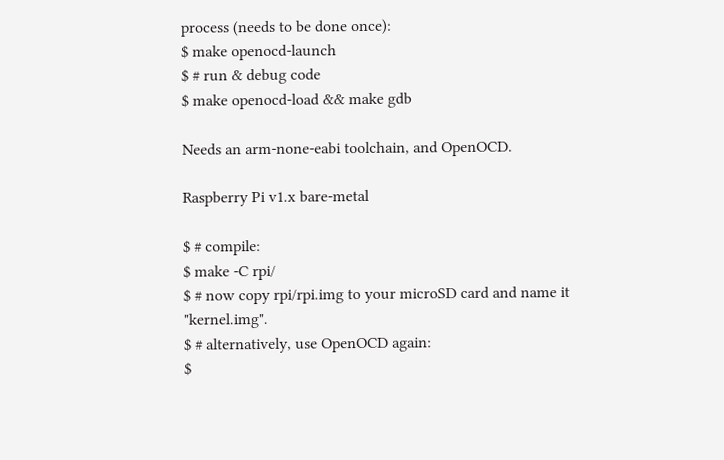process (needs to be done once):
$ make openocd-launch
$ # run & debug code
$ make openocd-load && make gdb

Needs an arm-none-eabi toolchain, and OpenOCD.

Raspberry Pi v1.x bare-metal

$ # compile:
$ make -C rpi/
$ # now copy rpi/rpi.img to your microSD card and name it "kernel.img".
$ # alternatively, use OpenOCD again:
$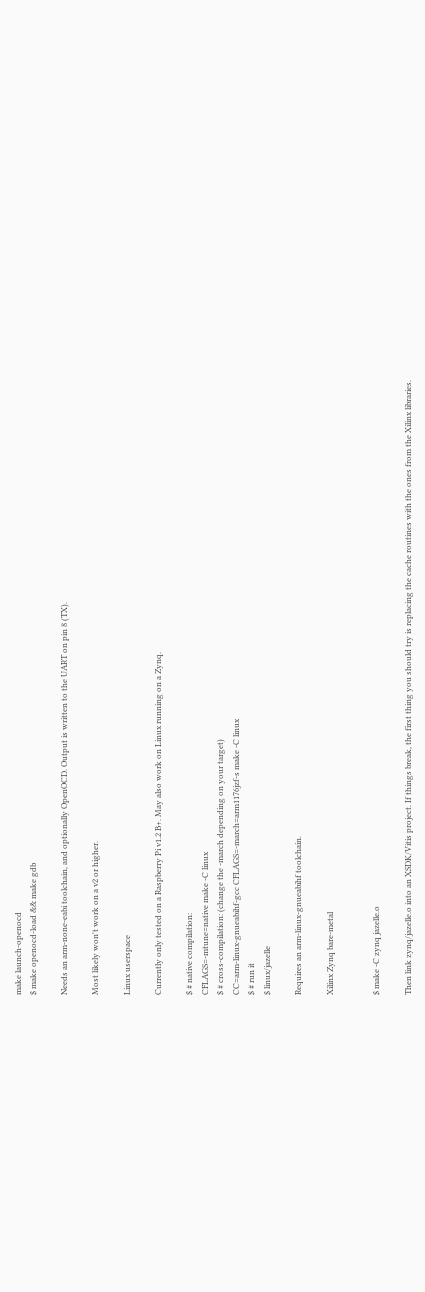make launch-openocd
$ make openocd-load && make gdb

Needs an arm-none-eabi toolchain, and optionally OpenOCD. Output is written to the UART on pin 8 (TX).

Most likely won't work on a v2 or higher.

Linux userspace

Currently only tested on a Raspberry Pi v1.2 B+. May also work on Linux running on a Zynq.

$ # native compilation:
CFLAGS=-mtune=native make -C linux
$ # cross-compilation: (change the -march depending on your target)
CC=arm-linux-gnueabihf-gcc CFLAGS=-march=arm1176jzf-s make -C linux
$ # run it
$ linux/jazelle

Requires an arm-linux-gnueabihf toolchain.

Xilinx Zynq bare-metal


$ make -C zynq jazelle.o

Then link zynq/jazelle.o into an XSDK/Vitis project. If things break, the first thing you should try is replacing the cache routines with the ones from the Xilinx libraries.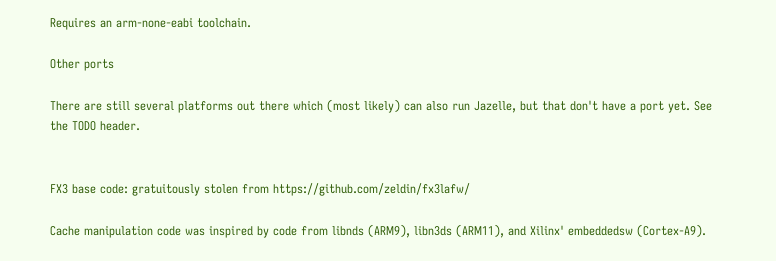Requires an arm-none-eabi toolchain.

Other ports

There are still several platforms out there which (most likely) can also run Jazelle, but that don't have a port yet. See the TODO header.


FX3 base code: gratuitously stolen from https://github.com/zeldin/fx3lafw/

Cache manipulation code was inspired by code from libnds (ARM9), libn3ds (ARM11), and Xilinx' embeddedsw (Cortex-A9).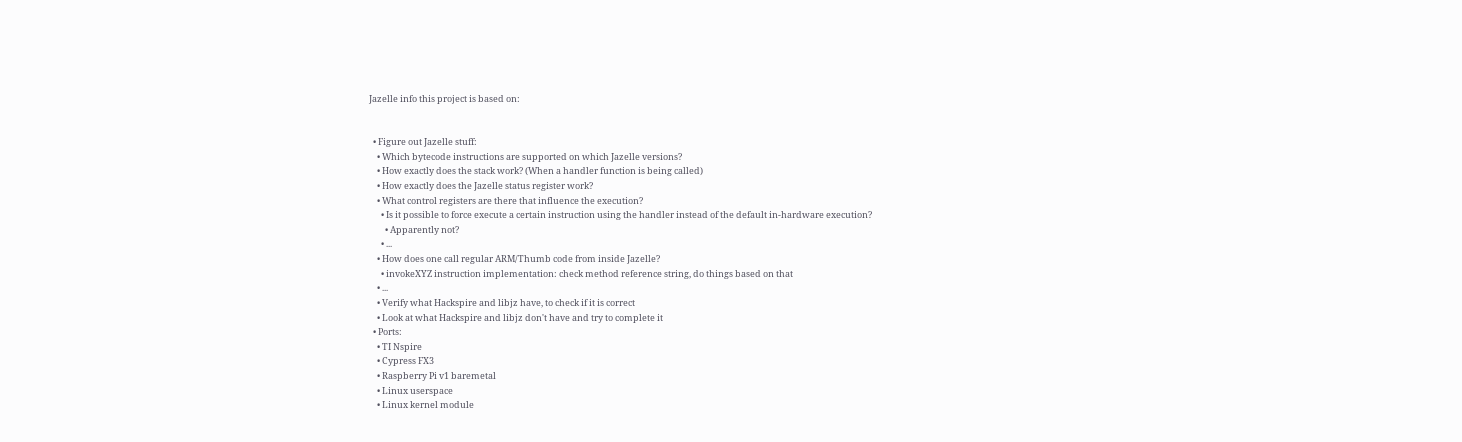Jazelle info this project is based on:


  • Figure out Jazelle stuff:
    • Which bytecode instructions are supported on which Jazelle versions?
    • How exactly does the stack work? (When a handler function is being called)
    • How exactly does the Jazelle status register work?
    • What control registers are there that influence the execution?
      • Is it possible to force execute a certain instruction using the handler instead of the default in-hardware execution?
        • Apparently not?
      • ...
    • How does one call regular ARM/Thumb code from inside Jazelle?
      • invokeXYZ instruction implementation: check method reference string, do things based on that
    • ...
    • Verify what Hackspire and libjz have, to check if it is correct
    • Look at what Hackspire and libjz don't have and try to complete it
  • Ports:
    • TI Nspire
    • Cypress FX3
    • Raspberry Pi v1 baremetal
    • Linux userspace
    • Linux kernel module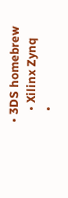• 3DS homebrew
    • Xilinx Zynq
    •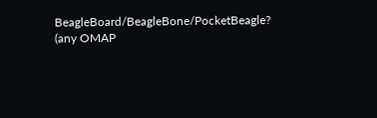BeagleBoard/BeagleBone/PocketBeagle? (any OMAP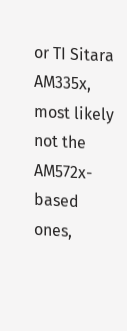or TI Sitara AM335x, most likely not the AM572x-based ones,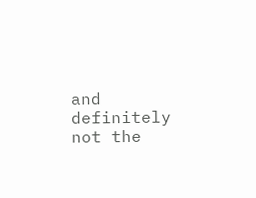and definitely not the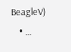BeagleV)
    • ...